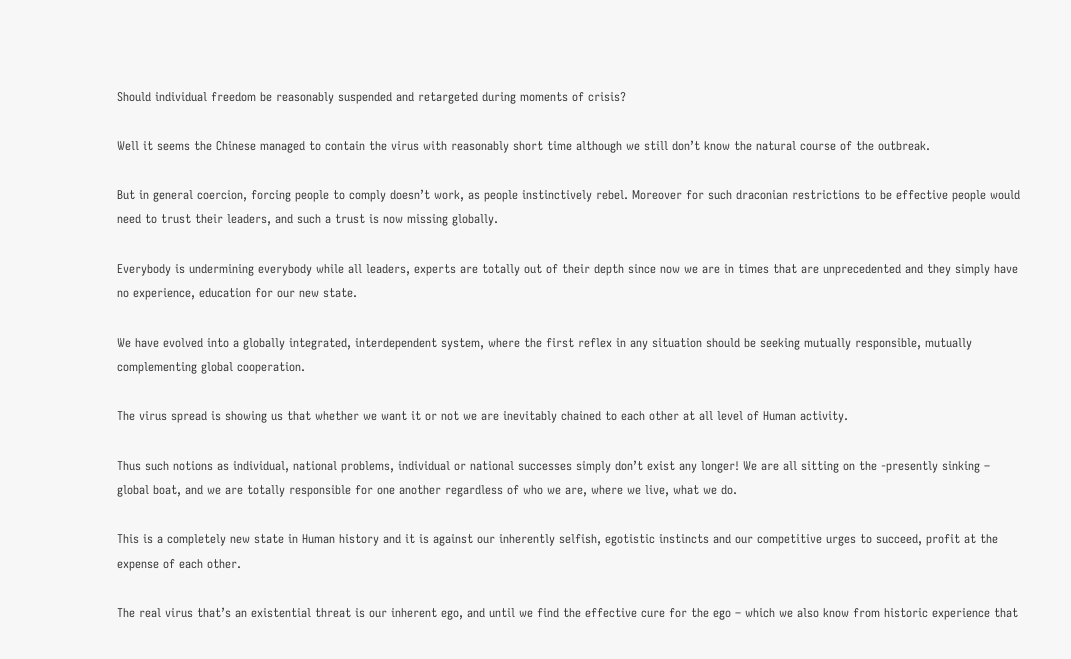Should individual freedom be reasonably suspended and retargeted during moments of crisis?

Well it seems the Chinese managed to contain the virus with reasonably short time although we still don’t know the natural course of the outbreak.

But in general coercion, forcing people to comply doesn’t work, as people instinctively rebel. Moreover for such draconian restrictions to be effective people would need to trust their leaders, and such a trust is now missing globally.

Everybody is undermining everybody while all leaders, experts are totally out of their depth since now we are in times that are unprecedented and they simply have no experience, education for our new state.

We have evolved into a globally integrated, interdependent system, where the first reflex in any situation should be seeking mutually responsible, mutually complementing global cooperation.

The virus spread is showing us that whether we want it or not we are inevitably chained to each other at all level of Human activity.

Thus such notions as individual, national problems, individual or national successes simply don’t exist any longer! We are all sitting on the -presently sinking – global boat, and we are totally responsible for one another regardless of who we are, where we live, what we do.

This is a completely new state in Human history and it is against our inherently selfish, egotistic instincts and our competitive urges to succeed, profit at the expense of each other.

The real virus that’s an existential threat is our inherent ego, and until we find the effective cure for the ego – which we also know from historic experience that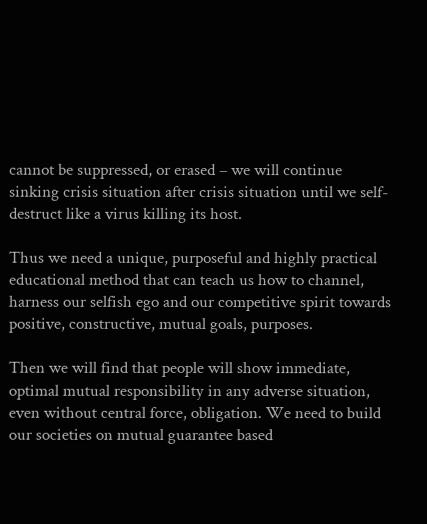cannot be suppressed, or erased – we will continue sinking crisis situation after crisis situation until we self-destruct like a virus killing its host.

Thus we need a unique, purposeful and highly practical educational method that can teach us how to channel, harness our selfish ego and our competitive spirit towards positive, constructive, mutual goals, purposes.

Then we will find that people will show immediate, optimal mutual responsibility in any adverse situation, even without central force, obligation. We need to build our societies on mutual guarantee based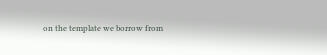on the template we borrow from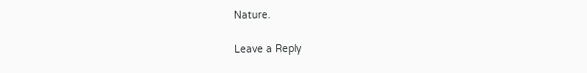Nature.

Leave a Reply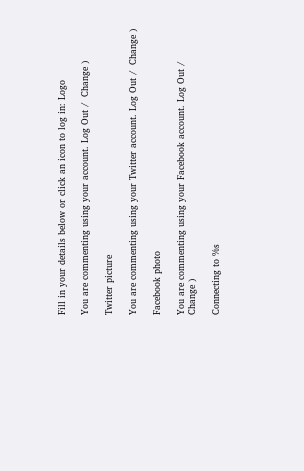Fill in your details below or click an icon to log in: Logo

You are commenting using your account. Log Out /  Change )

Twitter picture

You are commenting using your Twitter account. Log Out /  Change )

Facebook photo

You are commenting using your Facebook account. Log Out /  Change )

Connecting to %s